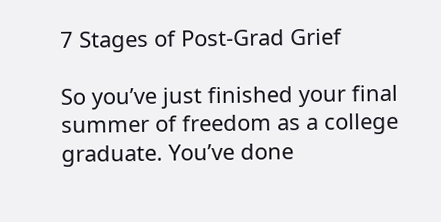7 Stages of Post-Grad Grief

So you’ve just finished your final summer of freedom as a college graduate. You’ve done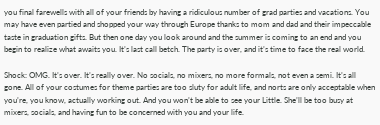you final farewells with all of your friends by having a ridiculous number of grad parties and vacations. You may have even partied and shopped your way through Europe thanks to mom and dad and their impeccable taste in graduation gifts. But then one day you look around and the summer is coming to an end and you begin to realize what awaits you. It’s last call betch. The party is over, and it’s time to face the real world.

Shock: OMG. It’s over. It’s really over. No socials, no mixers, no more formals, not even a semi. It’s all gone. All of your costumes for theme parties are too sluty for adult life, and norts are only acceptable when you’re, you know, actually working out. And you won’t be able to see your Little. She’ll be too busy at mixers, socials, and having fun to be concerned with you and your life.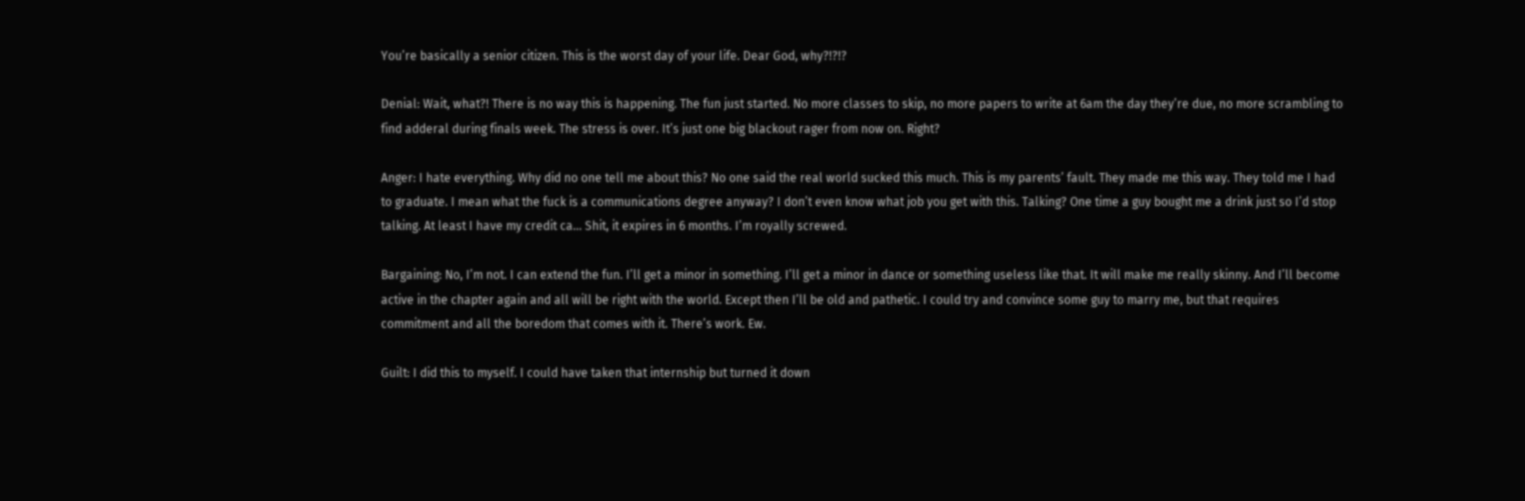You’re basically a senior citizen. This is the worst day of your life. Dear God, why?!?!?

Denial: Wait, what?! There is no way this is happening. The fun just started. No more classes to skip, no more papers to write at 6am the day they’re due, no more scrambling to find adderal during finals week. The stress is over. It’s just one big blackout rager from now on. Right?

Anger: I hate everything. Why did no one tell me about this? No one said the real world sucked this much. This is my parents’ fault. They made me this way. They told me I had to graduate. I mean what the fuck is a communications degree anyway? I don’t even know what job you get with this. Talking? One time a guy bought me a drink just so I’d stop talking. At least I have my credit ca… Shit, it expires in 6 months. I’m royally screwed.

Bargaining: No, I’m not. I can extend the fun. I’ll get a minor in something. I’ll get a minor in dance or something useless like that. It will make me really skinny. And I’ll become active in the chapter again and all will be right with the world. Except then I’ll be old and pathetic. I could try and convince some guy to marry me, but that requires commitment and all the boredom that comes with it. There’s work. Ew.

Guilt: I did this to myself. I could have taken that internship but turned it down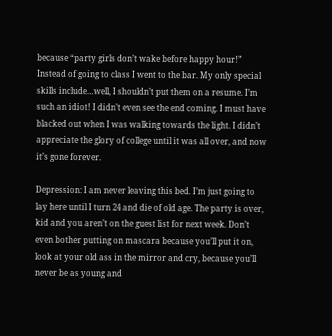because “party girls don’t wake before happy hour!” Instead of going to class I went to the bar. My only special skills include…well, I shouldn’t put them on a resume. I’m such an idiot! I didn’t even see the end coming. I must have blacked out when I was walking towards the light. I didn’t appreciate the glory of college until it was all over, and now it’s gone forever.

Depression: I am never leaving this bed. I’m just going to lay here until I turn 24 and die of old age. The party is over, kid and you aren’t on the guest list for next week. Don’t even bother putting on mascara because you’ll put it on, look at your old ass in the mirror and cry, because you’ll never be as young and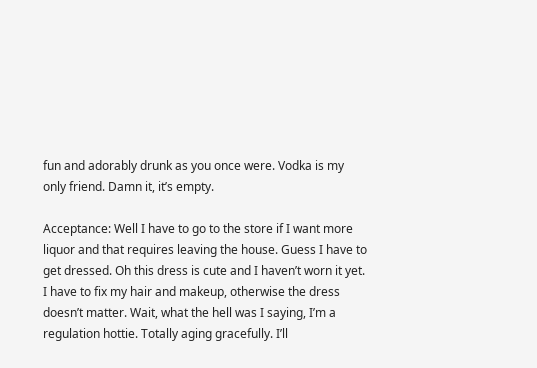fun and adorably drunk as you once were. Vodka is my only friend. Damn it, it’s empty.

Acceptance: Well I have to go to the store if I want more liquor and that requires leaving the house. Guess I have to get dressed. Oh this dress is cute and I haven’t worn it yet. I have to fix my hair and makeup, otherwise the dress doesn’t matter. Wait, what the hell was I saying, I’m a regulation hottie. Totally aging gracefully. I’ll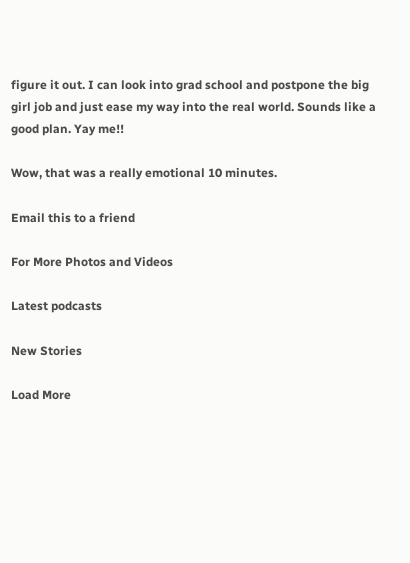figure it out. I can look into grad school and postpone the big girl job and just ease my way into the real world. Sounds like a good plan. Yay me!!

Wow, that was a really emotional 10 minutes.

Email this to a friend

For More Photos and Videos

Latest podcasts

New Stories

Load More